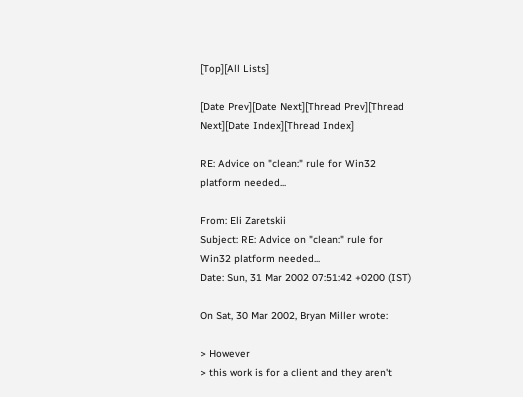[Top][All Lists]

[Date Prev][Date Next][Thread Prev][Thread Next][Date Index][Thread Index]

RE: Advice on "clean:" rule for Win32 platform needed...

From: Eli Zaretskii
Subject: RE: Advice on "clean:" rule for Win32 platform needed...
Date: Sun, 31 Mar 2002 07:51:42 +0200 (IST)

On Sat, 30 Mar 2002, Bryan Miller wrote:

> However
> this work is for a client and they aren't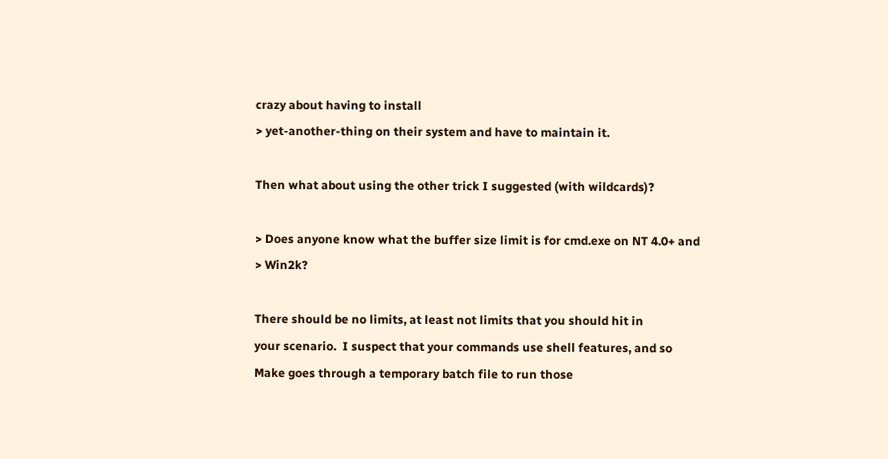crazy about having to install
> yet-another-thing on their system and have to maintain it.

Then what about using the other trick I suggested (with wildcards)?

> Does anyone know what the buffer size limit is for cmd.exe on NT 4.0+ and
> Win2k?

There should be no limits, at least not limits that you should hit in
your scenario.  I suspect that your commands use shell features, and so
Make goes through a temporary batch file to run those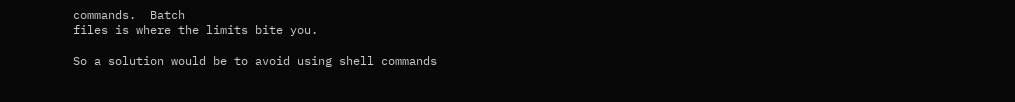commands.  Batch
files is where the limits bite you.

So a solution would be to avoid using shell commands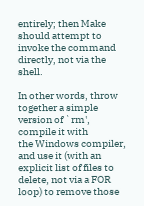entirely; then Make
should attempt to invoke the command directly, not via the shell.

In other words, throw together a simple version of `rm', compile it with
the Windows compiler, and use it (with an explicit list of files to
delete, not via a FOR loop) to remove those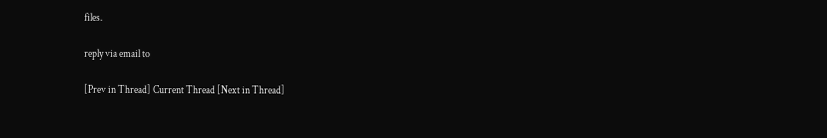files.

reply via email to

[Prev in Thread] Current Thread [Next in Thread]